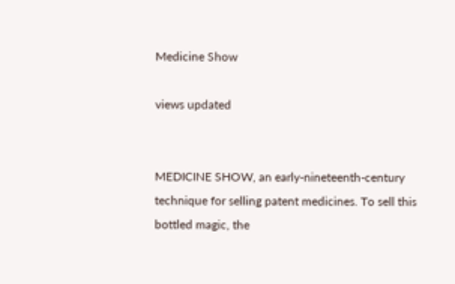Medicine Show

views updated


MEDICINE SHOW, an early-nineteenth-century technique for selling patent medicines. To sell this bottled magic, the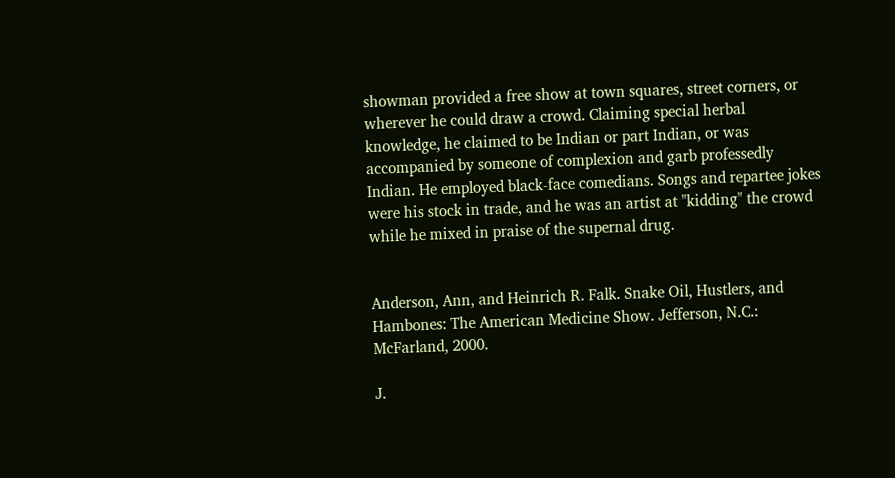showman provided a free show at town squares, street corners, or wherever he could draw a crowd. Claiming special herbal knowledge, he claimed to be Indian or part Indian, or was accompanied by someone of complexion and garb professedly Indian. He employed black-face comedians. Songs and repartee jokes were his stock in trade, and he was an artist at "kidding" the crowd while he mixed in praise of the supernal drug.


Anderson, Ann, and Heinrich R. Falk. Snake Oil, Hustlers, and Hambones: The American Medicine Show. Jefferson, N.C.: McFarland, 2000.

J.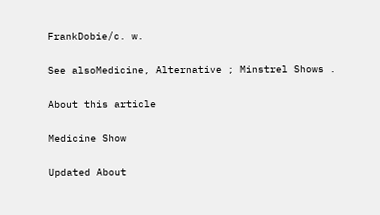FrankDobie/c. w.

See alsoMedicine, Alternative ; Minstrel Shows .

About this article

Medicine Show

Updated About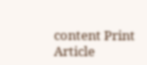content Print Article